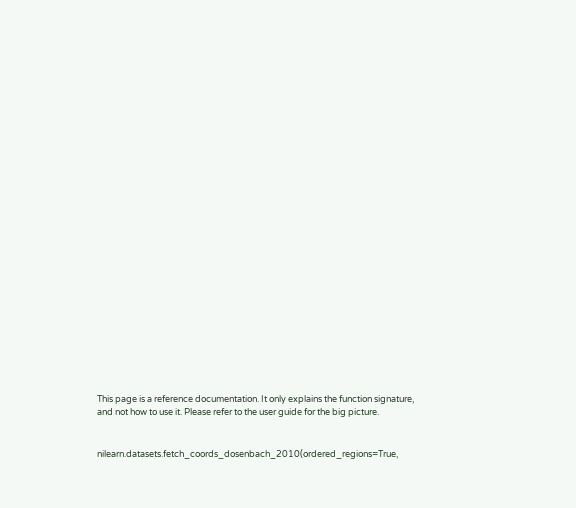This page is a reference documentation. It only explains the function signature, and not how to use it. Please refer to the user guide for the big picture.


nilearn.datasets.fetch_coords_dosenbach_2010(ordered_regions=True,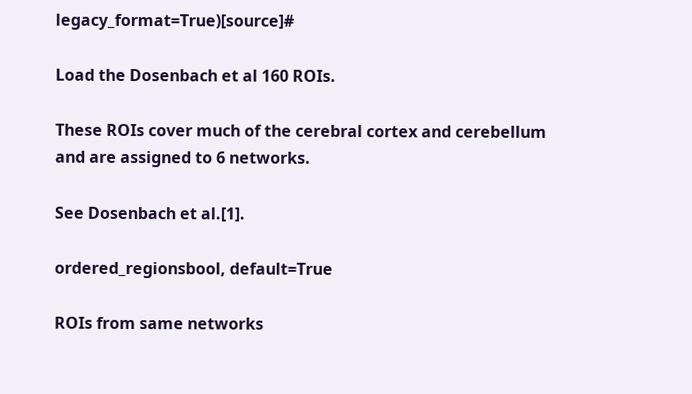legacy_format=True)[source]#

Load the Dosenbach et al 160 ROIs.

These ROIs cover much of the cerebral cortex and cerebellum and are assigned to 6 networks.

See Dosenbach et al.[1].

ordered_regionsbool, default=True

ROIs from same networks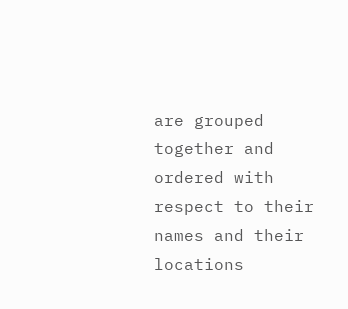are grouped together and ordered with respect to their names and their locations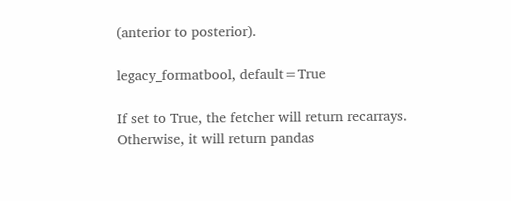(anterior to posterior).

legacy_formatbool, default=True

If set to True, the fetcher will return recarrays. Otherwise, it will return pandas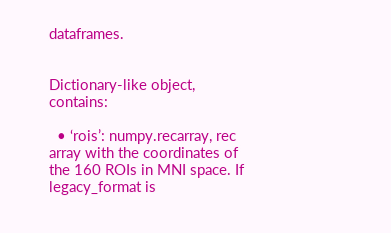dataframes.


Dictionary-like object, contains:

  • ‘rois’: numpy.recarray, rec array with the coordinates of the 160 ROIs in MNI space. If legacy_format is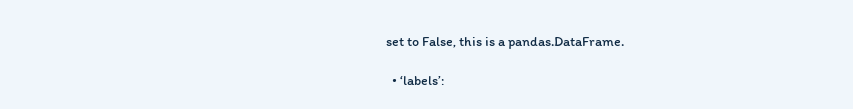set to False, this is a pandas.DataFrame.

  • ‘labels’: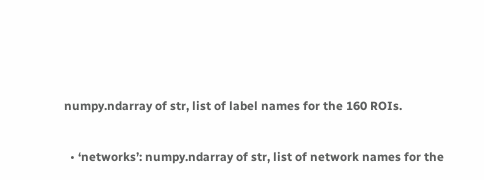numpy.ndarray of str, list of label names for the 160 ROIs.

  • ‘networks’: numpy.ndarray of str, list of network names for the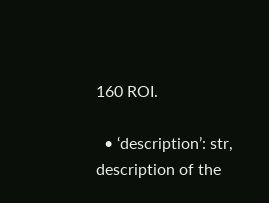160 ROI.

  • ‘description’: str, description of the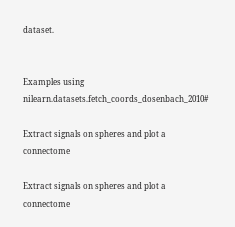dataset.


Examples using nilearn.datasets.fetch_coords_dosenbach_2010#

Extract signals on spheres and plot a connectome

Extract signals on spheres and plot a connectome